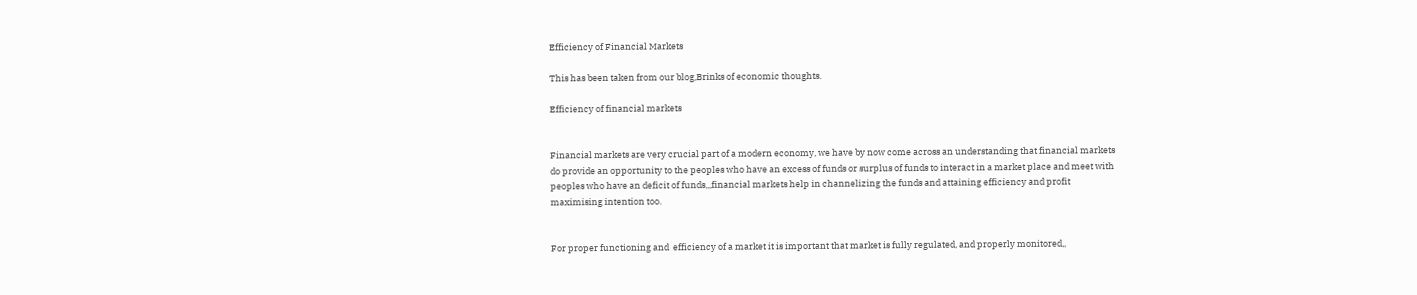Efficiency of Financial Markets

This has been taken from our blog,Brinks of economic thoughts.

Efficiency of financial markets


Financial markets are very crucial part of a modern economy, we have by now come across an understanding that financial markets do provide an opportunity to the peoples who have an excess of funds or surplus of funds to interact in a market place and meet with peoples who have an deficit of funds,,,financial markets help in channelizing the funds and attaining efficiency and profit maximising intention too.


For proper functioning and  efficiency of a market it is important that market is fully regulated, and properly monitored,,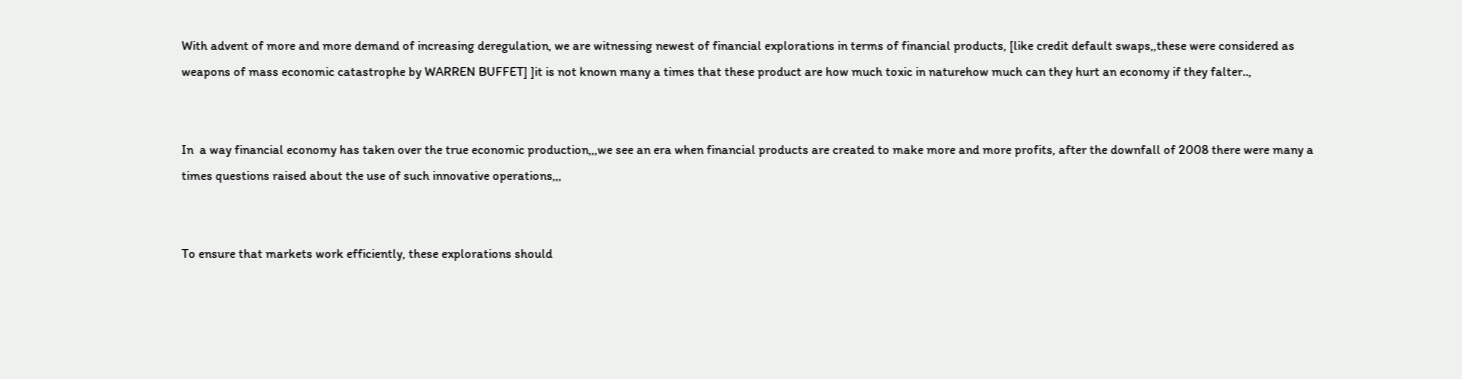With advent of more and more demand of increasing deregulation, we are witnessing newest of financial explorations in terms of financial products, [like credit default swaps,,these were considered as weapons of mass economic catastrophe by WARREN BUFFET] ]it is not known many a times that these product are how much toxic in naturehow much can they hurt an economy if they falter..,


In  a way financial economy has taken over the true economic production,,,we see an era when financial products are created to make more and more profits, after the downfall of 2008 there were many a times questions raised about the use of such innovative operations,,,


To ensure that markets work efficiently, these explorations should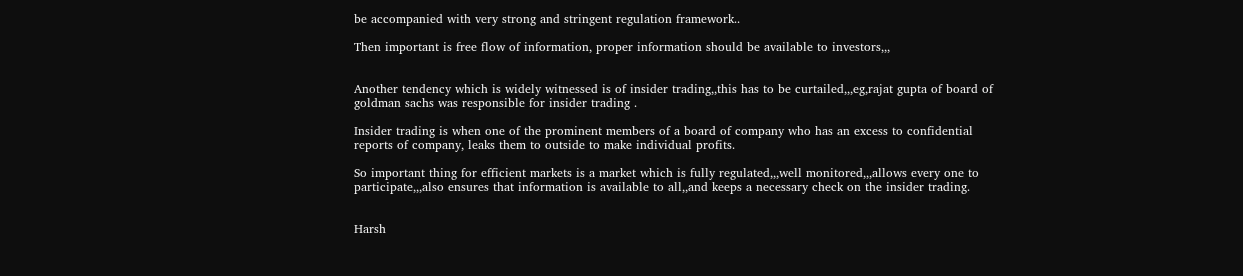be accompanied with very strong and stringent regulation framework..

Then important is free flow of information, proper information should be available to investors,,,


Another tendency which is widely witnessed is of insider trading,,this has to be curtailed,,,eg,rajat gupta of board of goldman sachs was responsible for insider trading .

Insider trading is when one of the prominent members of a board of company who has an excess to confidential reports of company, leaks them to outside to make individual profits.

So important thing for efficient markets is a market which is fully regulated,,,well monitored,,,allows every one to participate,,,also ensures that information is available to all,,and keeps a necessary check on the insider trading.


Harsh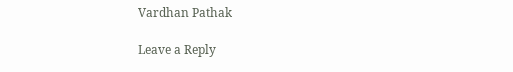Vardhan Pathak

Leave a Reply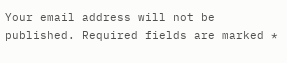Your email address will not be published. Required fields are marked *